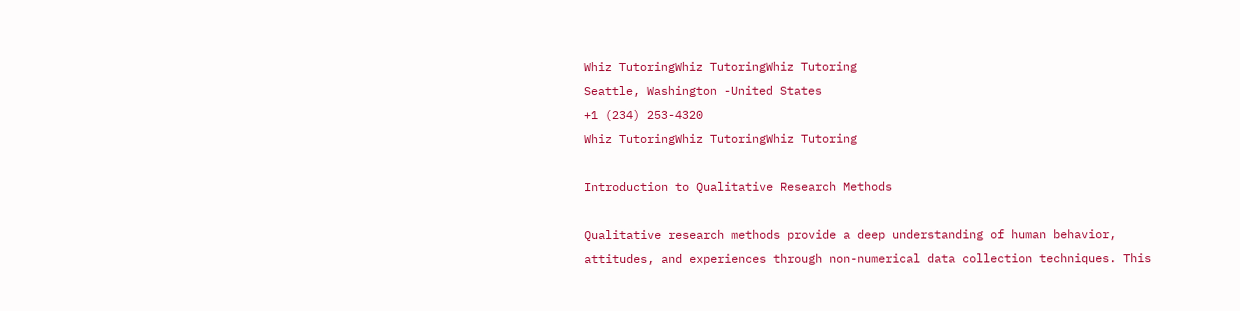Whiz TutoringWhiz TutoringWhiz Tutoring
Seattle, Washington -United States
+1 (234) 253-4320
Whiz TutoringWhiz TutoringWhiz Tutoring

Introduction to Qualitative Research Methods

Qualitative research methods provide a deep understanding of human behavior, attitudes, and experiences through non-numerical data collection techniques. This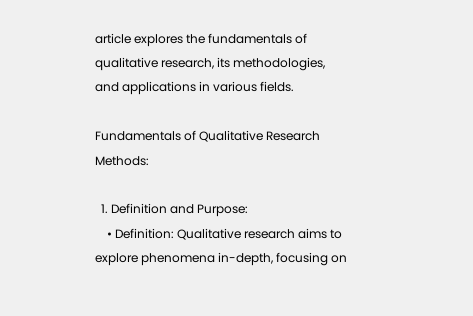article explores the fundamentals of qualitative research, its methodologies, and applications in various fields.

Fundamentals of Qualitative Research Methods:

  1. Definition and Purpose:
    • Definition: Qualitative research aims to explore phenomena in-depth, focusing on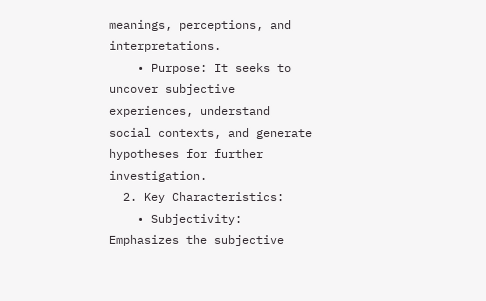meanings, perceptions, and interpretations.
    • Purpose: It seeks to uncover subjective experiences, understand social contexts, and generate hypotheses for further investigation.
  2. Key Characteristics:
    • Subjectivity: Emphasizes the subjective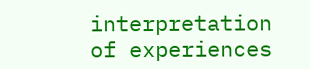interpretation of experiences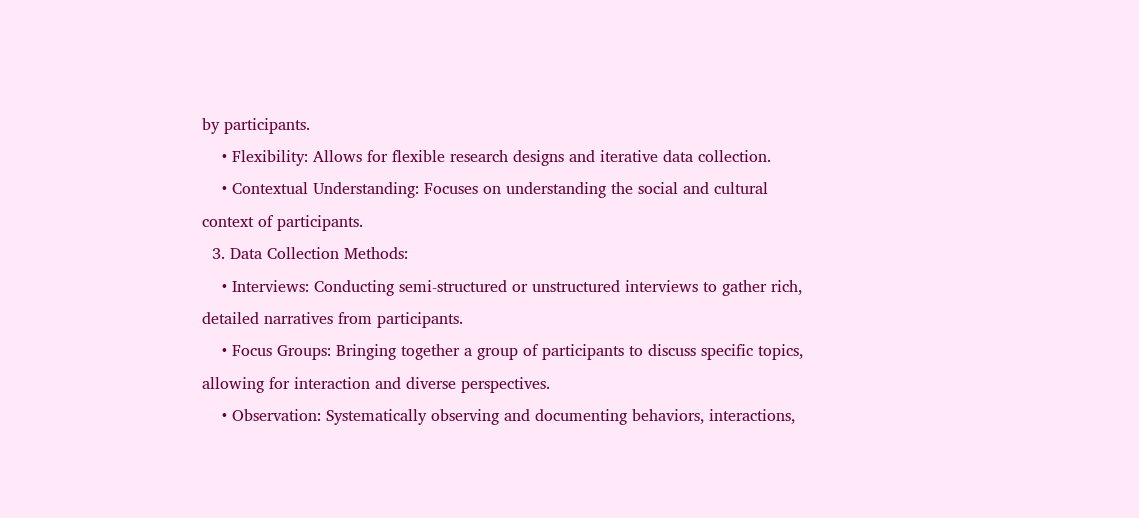by participants.
    • Flexibility: Allows for flexible research designs and iterative data collection.
    • Contextual Understanding: Focuses on understanding the social and cultural context of participants.
  3. Data Collection Methods:
    • Interviews: Conducting semi-structured or unstructured interviews to gather rich, detailed narratives from participants.
    • Focus Groups: Bringing together a group of participants to discuss specific topics, allowing for interaction and diverse perspectives.
    • Observation: Systematically observing and documenting behaviors, interactions,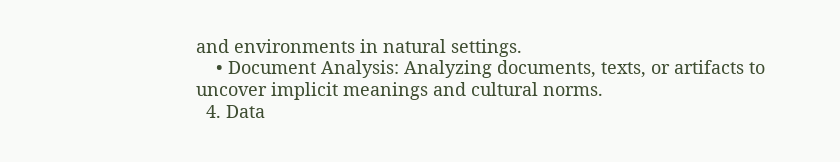and environments in natural settings.
    • Document Analysis: Analyzing documents, texts, or artifacts to uncover implicit meanings and cultural norms.
  4. Data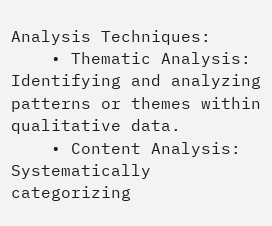Analysis Techniques:
    • Thematic Analysis: Identifying and analyzing patterns or themes within qualitative data.
    • Content Analysis: Systematically categorizing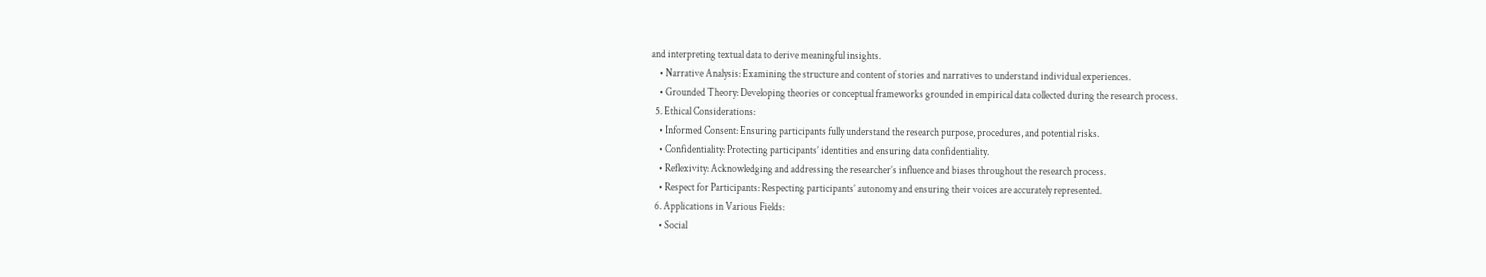and interpreting textual data to derive meaningful insights.
    • Narrative Analysis: Examining the structure and content of stories and narratives to understand individual experiences.
    • Grounded Theory: Developing theories or conceptual frameworks grounded in empirical data collected during the research process.
  5. Ethical Considerations:
    • Informed Consent: Ensuring participants fully understand the research purpose, procedures, and potential risks.
    • Confidentiality: Protecting participants’ identities and ensuring data confidentiality.
    • Reflexivity: Acknowledging and addressing the researcher’s influence and biases throughout the research process.
    • Respect for Participants: Respecting participants’ autonomy and ensuring their voices are accurately represented.
  6. Applications in Various Fields:
    • Social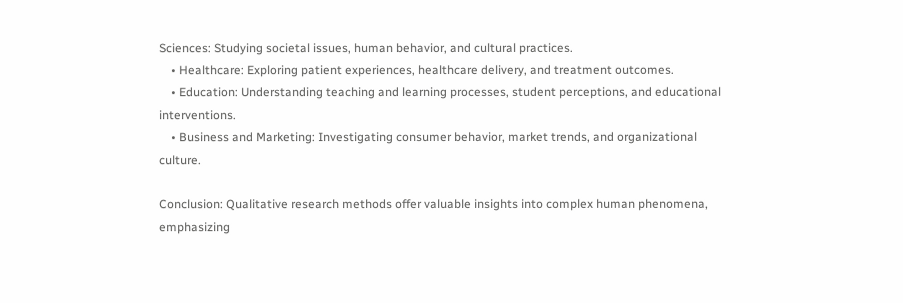Sciences: Studying societal issues, human behavior, and cultural practices.
    • Healthcare: Exploring patient experiences, healthcare delivery, and treatment outcomes.
    • Education: Understanding teaching and learning processes, student perceptions, and educational interventions.
    • Business and Marketing: Investigating consumer behavior, market trends, and organizational culture.

Conclusion: Qualitative research methods offer valuable insights into complex human phenomena, emphasizing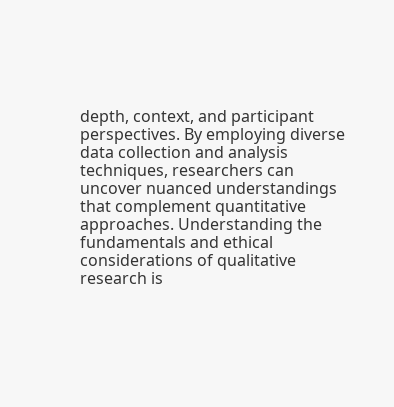depth, context, and participant perspectives. By employing diverse data collection and analysis techniques, researchers can uncover nuanced understandings that complement quantitative approaches. Understanding the fundamentals and ethical considerations of qualitative research is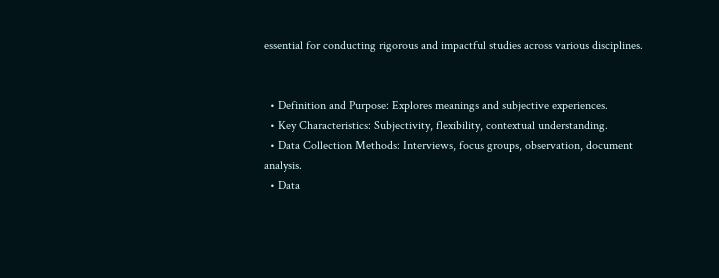essential for conducting rigorous and impactful studies across various disciplines.


  • Definition and Purpose: Explores meanings and subjective experiences.
  • Key Characteristics: Subjectivity, flexibility, contextual understanding.
  • Data Collection Methods: Interviews, focus groups, observation, document analysis.
  • Data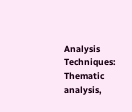Analysis Techniques: Thematic analysis,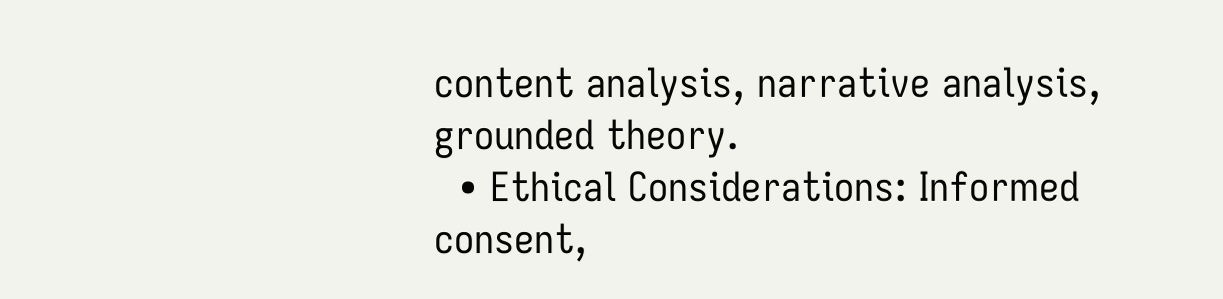content analysis, narrative analysis, grounded theory.
  • Ethical Considerations: Informed consent,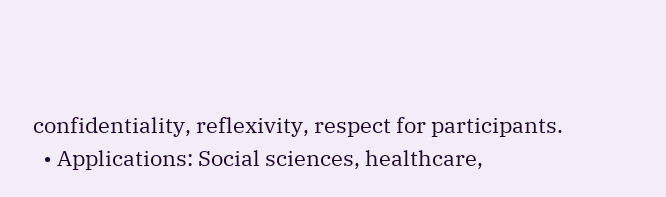confidentiality, reflexivity, respect for participants.
  • Applications: Social sciences, healthcare,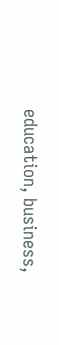education, business,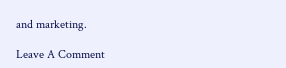and marketing.

Leave A Comment